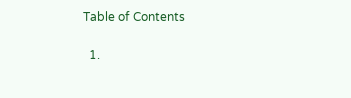Table of Contents

  1.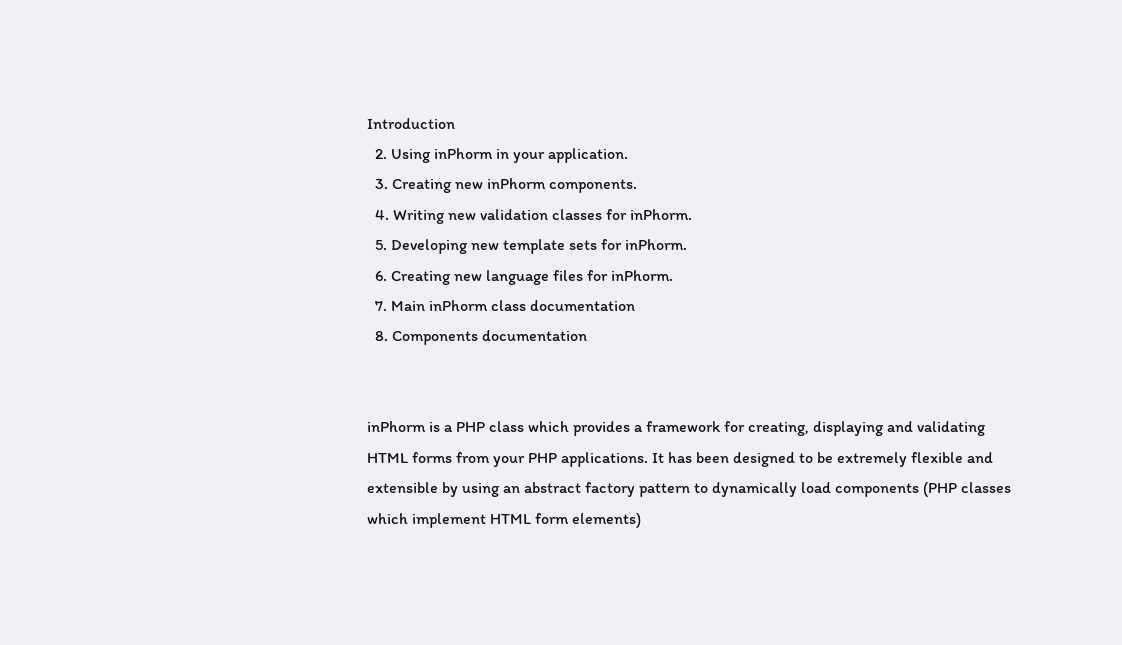Introduction
  2. Using inPhorm in your application.
  3. Creating new inPhorm components.
  4. Writing new validation classes for inPhorm.
  5. Developing new template sets for inPhorm.
  6. Creating new language files for inPhorm.
  7. Main inPhorm class documentation
  8. Components documentation


inPhorm is a PHP class which provides a framework for creating, displaying and validating HTML forms from your PHP applications. It has been designed to be extremely flexible and extensible by using an abstract factory pattern to dynamically load components (PHP classes which implement HTML form elements)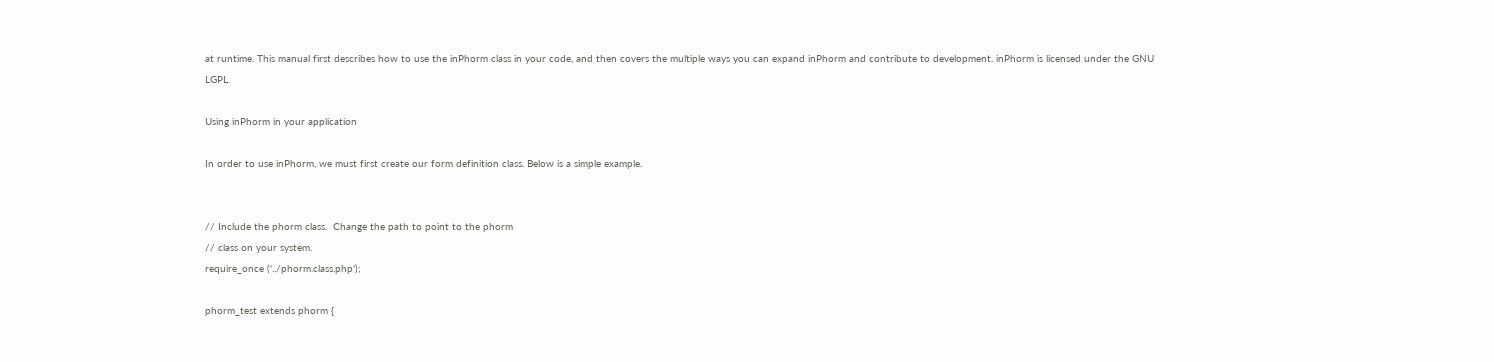at runtime. This manual first describes how to use the inPhorm class in your code, and then covers the multiple ways you can expand inPhorm and contribute to development. inPhorm is licensed under the GNU LGPL.

Using inPhorm in your application

In order to use inPhorm, we must first create our form definition class. Below is a simple example.


// Include the phorm class.  Change the path to point to the phorm
// class on your system.
require_once ('../phorm.class.php');

phorm_test extends phorm {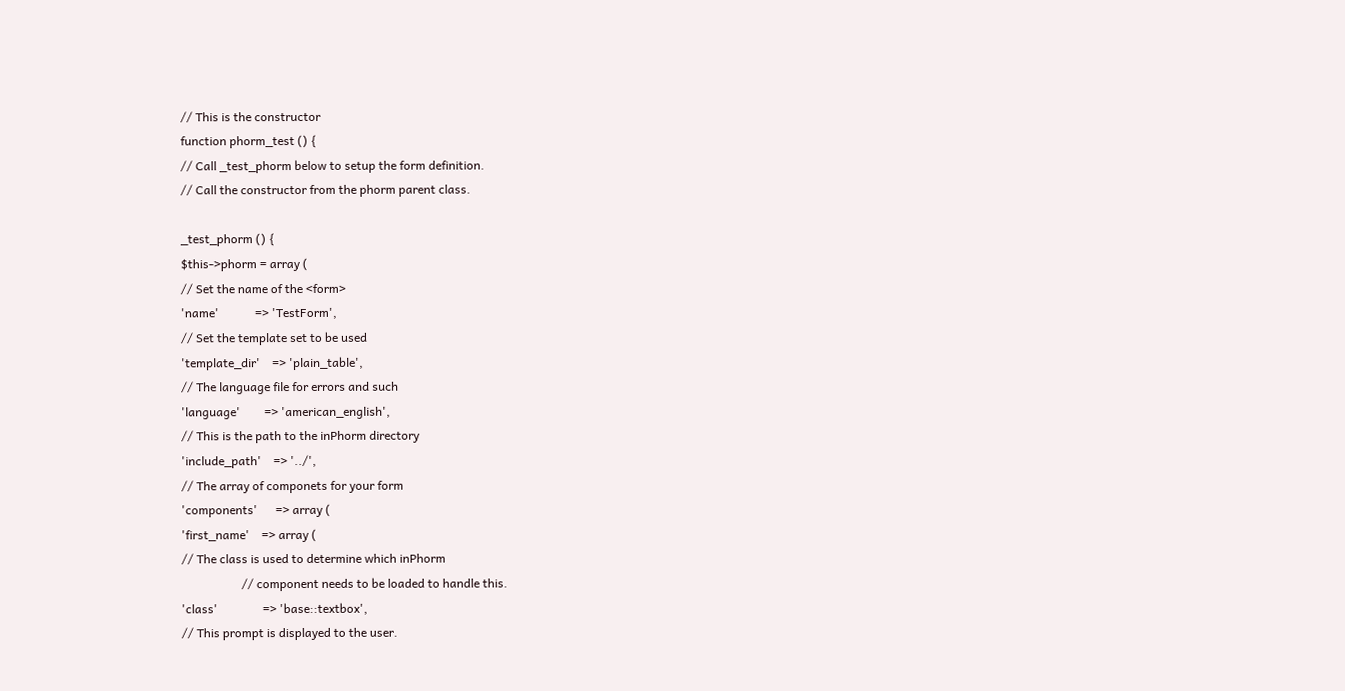// This is the constructor
function phorm_test () {
// Call _test_phorm below to setup the form definition.
// Call the constructor from the phorm parent class.

_test_phorm () {
$this->phorm = array (
// Set the name of the <form>
'name'            => 'TestForm',
// Set the template set to be used
'template_dir'    => 'plain_table',
// The language file for errors and such
'language'        => 'american_english',
// This is the path to the inPhorm directory
'include_path'    => '../',
// The array of componets for your form
'components'      => array (
'first_name'    => array (
// The class is used to determine which inPhorm
                    // component needs to be loaded to handle this.
'class'               => 'base::textbox',
// This prompt is displayed to the user.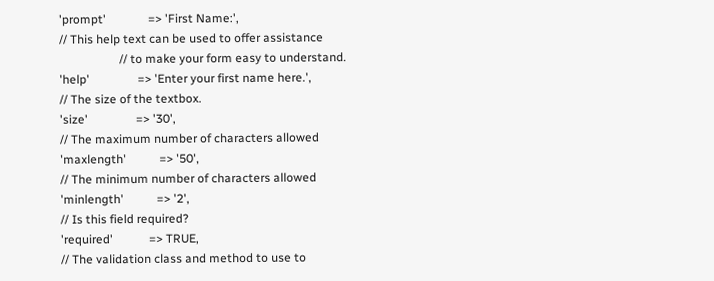'prompt'              => 'First Name:',
// This help text can be used to offer assistance
                    // to make your form easy to understand.
'help'                => 'Enter your first name here.',
// The size of the textbox.
'size'                => '30',
// The maximum number of characters allowed
'maxlength'           => '50',
// The minimum number of characters allowed
'minlength'           => '2',
// Is this field required?
'required'            => TRUE,
// The validation class and method to use to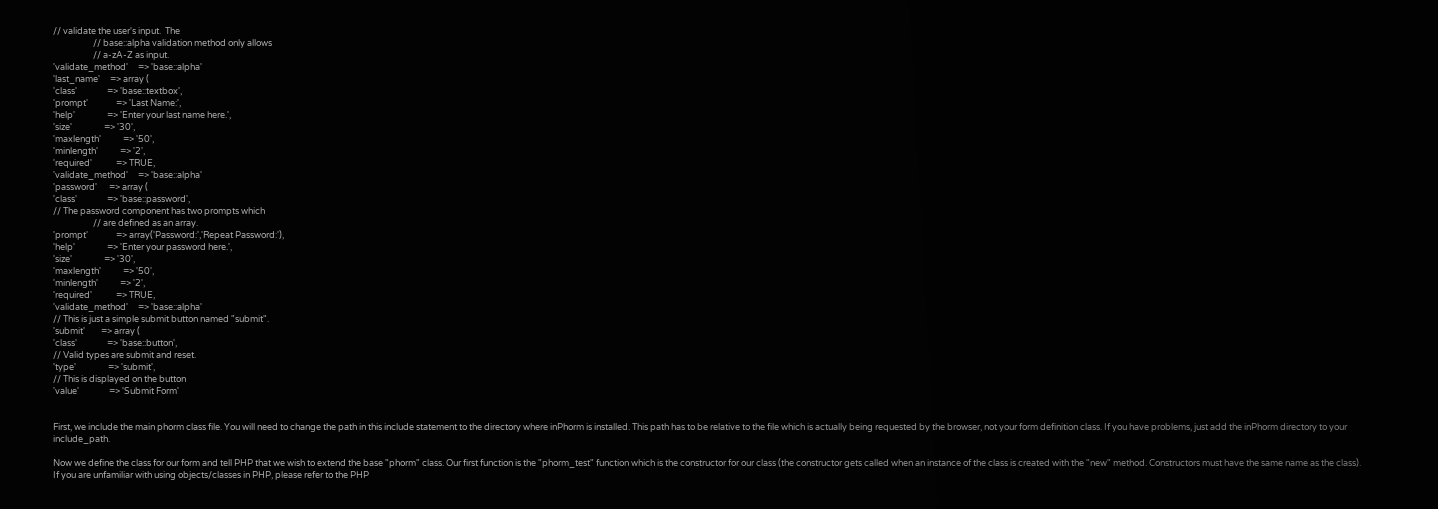// validate the user's input.  The
                    // base::alpha validation method only allows
                    // a-zA-Z as input.
'validate_method'     => 'base::alpha'
'last_name'     => array (
'class'               => 'base::textbox',
'prompt'              => 'Last Name:',
'help'                => 'Enter your last name here.',
'size'                => '30',
'maxlength'           => '50',
'minlength'           => '2',
'required'            => TRUE,
'validate_method'     => 'base::alpha'
'password'      => array (
'class'               => 'base::password',
// The password component has two prompts which
                    // are defined as an array.
'prompt'              => array('Password:','Repeat Password:'),
'help'                => 'Enter your password here.',
'size'                => '30',
'maxlength'           => '50',
'minlength'           => '2',
'required'            => TRUE,
'validate_method'     => 'base::alpha'
// This is just a simple submit button named "submit".
'submit'        => array (
'class'               => 'base::button',
// Valid types are submit and reset.
'type'                => 'submit',
// This is displayed on the button
'value'               => 'Submit Form'


First, we include the main phorm class file. You will need to change the path in this include statement to the directory where inPhorm is installed. This path has to be relative to the file which is actually being requested by the browser, not your form definition class. If you have problems, just add the inPhorm directory to your include_path.

Now we define the class for our form and tell PHP that we wish to extend the base "phorm" class. Our first function is the "phorm_test" function which is the constructor for our class (the constructor gets called when an instance of the class is created with the "new" method. Constructors must have the same name as the class). If you are unfamiliar with using objects/classes in PHP, please refer to the PHP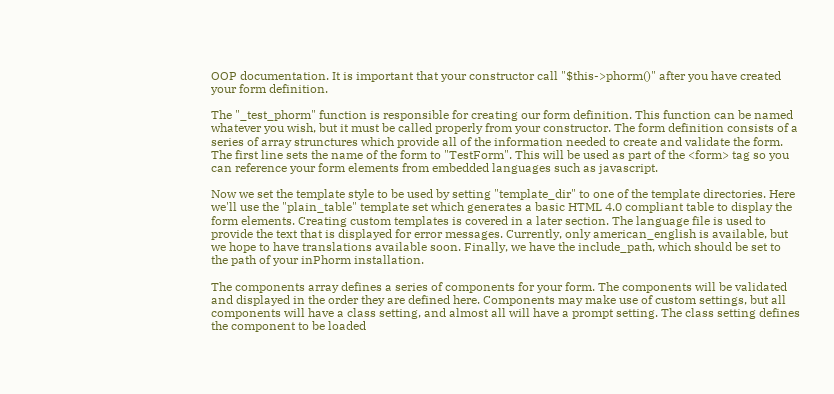OOP documentation. It is important that your constructor call "$this->phorm()" after you have created your form definition.

The "_test_phorm" function is responsible for creating our form definition. This function can be named whatever you wish, but it must be called properly from your constructor. The form definition consists of a series of array strunctures which provide all of the information needed to create and validate the form. The first line sets the name of the form to "TestForm". This will be used as part of the <form> tag so you can reference your form elements from embedded languages such as javascript.

Now we set the template style to be used by setting "template_dir" to one of the template directories. Here we'll use the "plain_table" template set which generates a basic HTML 4.0 compliant table to display the form elements. Creating custom templates is covered in a later section. The language file is used to provide the text that is displayed for error messages. Currently, only american_english is available, but we hope to have translations available soon. Finally, we have the include_path, which should be set to the path of your inPhorm installation.

The components array defines a series of components for your form. The components will be validated and displayed in the order they are defined here. Components may make use of custom settings, but all components will have a class setting, and almost all will have a prompt setting. The class setting defines the component to be loaded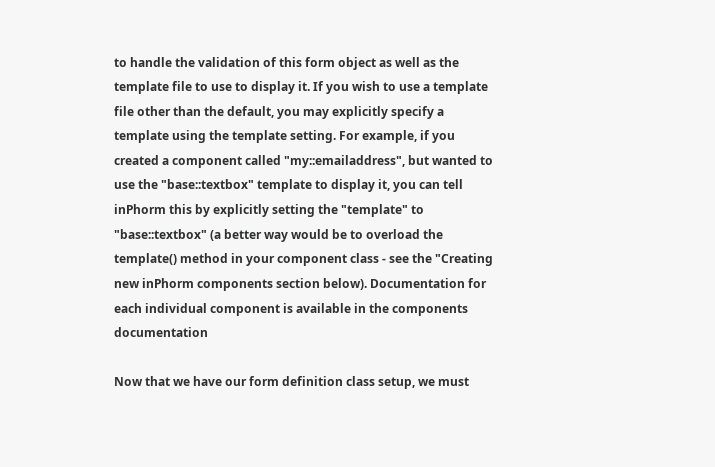to handle the validation of this form object as well as the template file to use to display it. If you wish to use a template file other than the default, you may explicitly specify a template using the template setting. For example, if you created a component called "my::emailaddress", but wanted to use the "base::textbox" template to display it, you can tell inPhorm this by explicitly setting the "template" to "base::textbox" (a better way would be to overload the template() method in your component class - see the "Creating new inPhorm components section below). Documentation for each individual component is available in the components documentation

Now that we have our form definition class setup, we must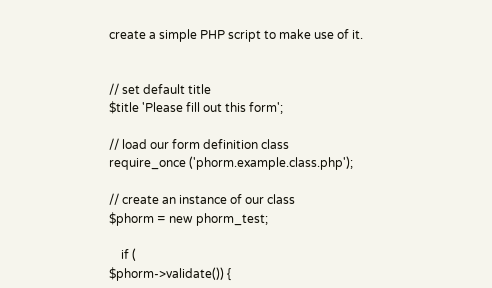create a simple PHP script to make use of it.


// set default title
$title 'Please fill out this form';

// load our form definition class
require_once ('phorm.example.class.php');

// create an instance of our class
$phorm = new phorm_test;

    if (
$phorm->validate()) {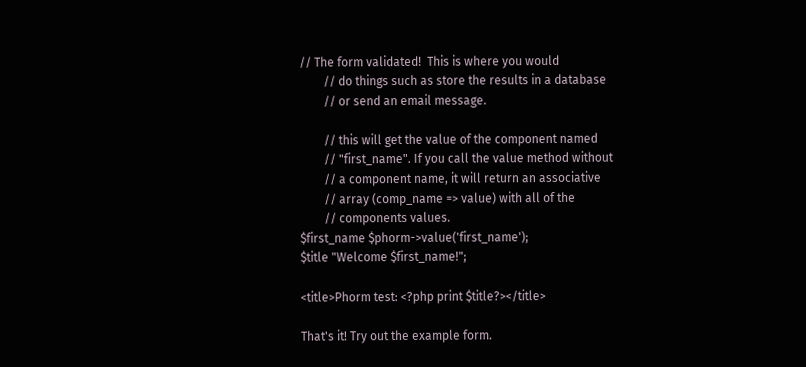// The form validated!  This is where you would
        // do things such as store the results in a database
        // or send an email message.

        // this will get the value of the component named
        // "first_name". If you call the value method without
        // a component name, it will return an associative
        // array (comp_name => value) with all of the
        // components values.
$first_name $phorm->value('first_name');
$title "Welcome $first_name!";

<title>Phorm test: <?php print $title?></title>

That's it! Try out the example form.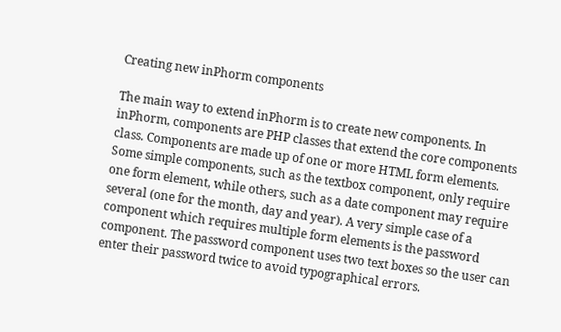Creating new inPhorm components

The main way to extend inPhorm is to create new components. In inPhorm, components are PHP classes that extend the core components class. Components are made up of one or more HTML form elements. Some simple components, such as the textbox component, only require one form element, while others, such as a date component may require several (one for the month, day and year). A very simple case of a component which requires multiple form elements is the password component. The password component uses two text boxes so the user can enter their password twice to avoid typographical errors.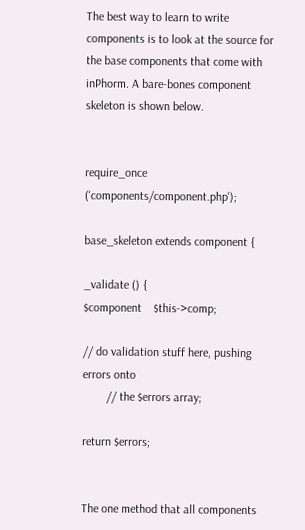The best way to learn to write components is to look at the source for the base components that come with inPhorm. A bare-bones component skeleton is shown below.


require_once ('components/component.php');

base_skeleton extends component {

_validate () {
$component    $this->comp;

// do validation stuff here, pushing errors onto
        // the $errors array;

return $errors;


The one method that all components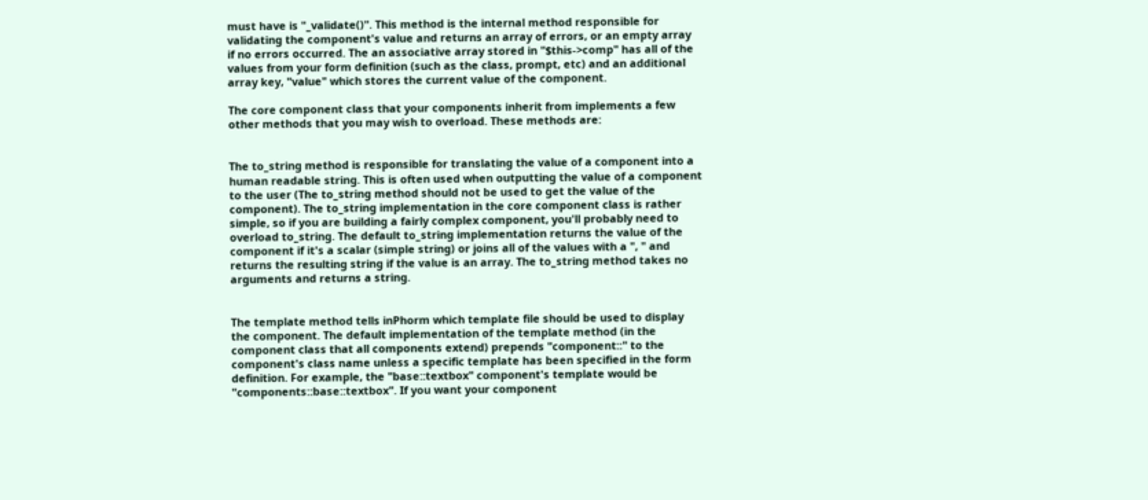must have is "_validate()". This method is the internal method responsible for validating the component's value and returns an array of errors, or an empty array if no errors occurred. The an associative array stored in "$this->comp" has all of the values from your form definition (such as the class, prompt, etc) and an additional array key, "value" which stores the current value of the component.

The core component class that your components inherit from implements a few other methods that you may wish to overload. These methods are:


The to_string method is responsible for translating the value of a component into a human readable string. This is often used when outputting the value of a component to the user (The to_string method should not be used to get the value of the component). The to_string implementation in the core component class is rather simple, so if you are building a fairly complex component, you'll probably need to overload to_string. The default to_string implementation returns the value of the component if it's a scalar (simple string) or joins all of the values with a ", " and returns the resulting string if the value is an array. The to_string method takes no arguments and returns a string.


The template method tells inPhorm which template file should be used to display the component. The default implementation of the template method (in the component class that all components extend) prepends "component::" to the component's class name unless a specific template has been specified in the form definition. For example, the "base::textbox" component's template would be "components::base::textbox". If you want your component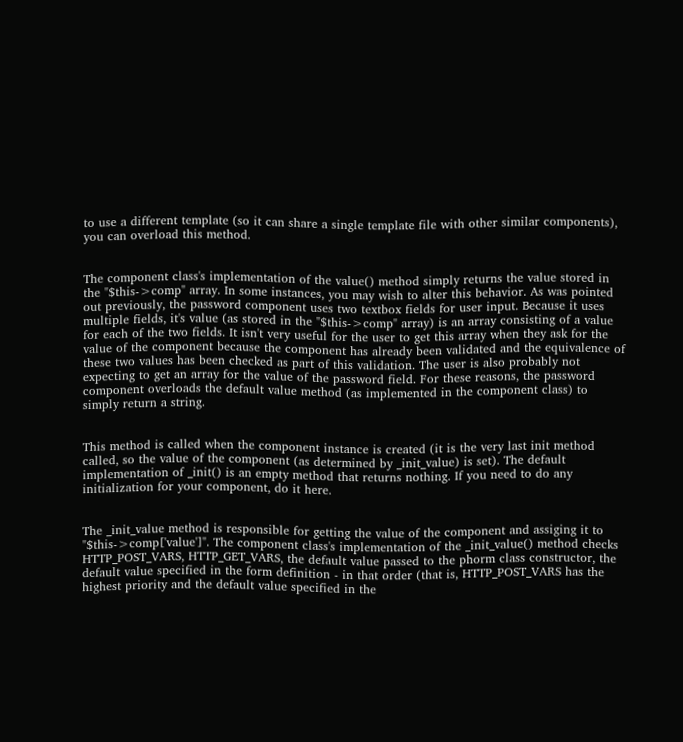to use a different template (so it can share a single template file with other similar components), you can overload this method.


The component class's implementation of the value() method simply returns the value stored in the "$this->comp" array. In some instances, you may wish to alter this behavior. As was pointed out previously, the password component uses two textbox fields for user input. Because it uses multiple fields, it's value (as stored in the "$this->comp" array) is an array consisting of a value for each of the two fields. It isn't very useful for the user to get this array when they ask for the value of the component because the component has already been validated and the equivalence of these two values has been checked as part of this validation. The user is also probably not expecting to get an array for the value of the password field. For these reasons, the password component overloads the default value method (as implemented in the component class) to simply return a string.


This method is called when the component instance is created (it is the very last init method called, so the value of the component (as determined by _init_value) is set). The default implementation of _init() is an empty method that returns nothing. If you need to do any initialization for your component, do it here.


The _init_value method is responsible for getting the value of the component and assiging it to "$this->comp['value']". The component class's implementation of the _init_value() method checks HTTP_POST_VARS, HTTP_GET_VARS, the default value passed to the phorm class constructor, the default value specified in the form definition - in that order (that is, HTTP_POST_VARS has the highest priority and the default value specified in the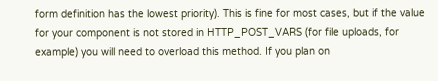form definition has the lowest priority). This is fine for most cases, but if the value for your component is not stored in HTTP_POST_VARS (for file uploads, for example) you will need to overload this method. If you plan on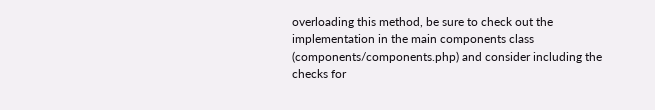overloading this method, be sure to check out the implementation in the main components class (components/components.php) and consider including the checks for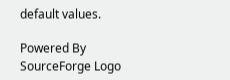default values.

Powered By
SourceForge Logo